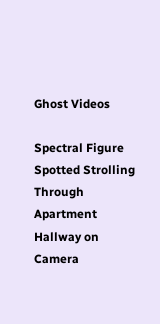Ghost Videos

Spectral Figure Spotted Strolling Through Apartment Hallway on Camera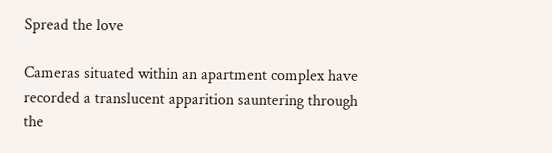Spread the love

Cameras situated within an apartment complex have recorded a translucent apparition sauntering through the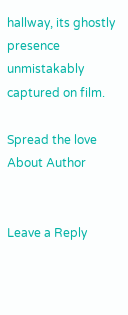hallway, its ghostly presence unmistakably captured on film.

Spread the love
About Author


Leave a Reply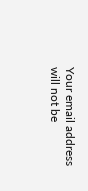Your email address will not be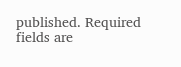published. Required fields are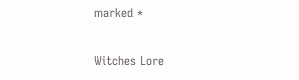marked *

Witches Lore